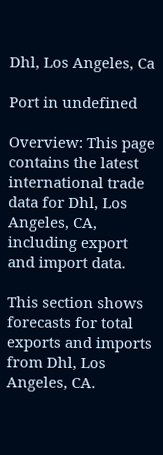Dhl, Los Angeles, Ca

Port in undefined

Overview: This page contains the latest international trade data for Dhl, Los Angeles, CA, including export and import data.

This section shows forecasts for total exports and imports from Dhl, Los Angeles, CA.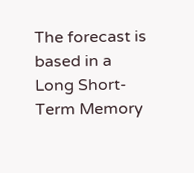The forecast is based in a Long Short-Term Memory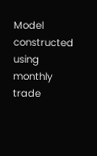Model constructed using monthly trade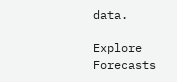data.

Explore Forecasts